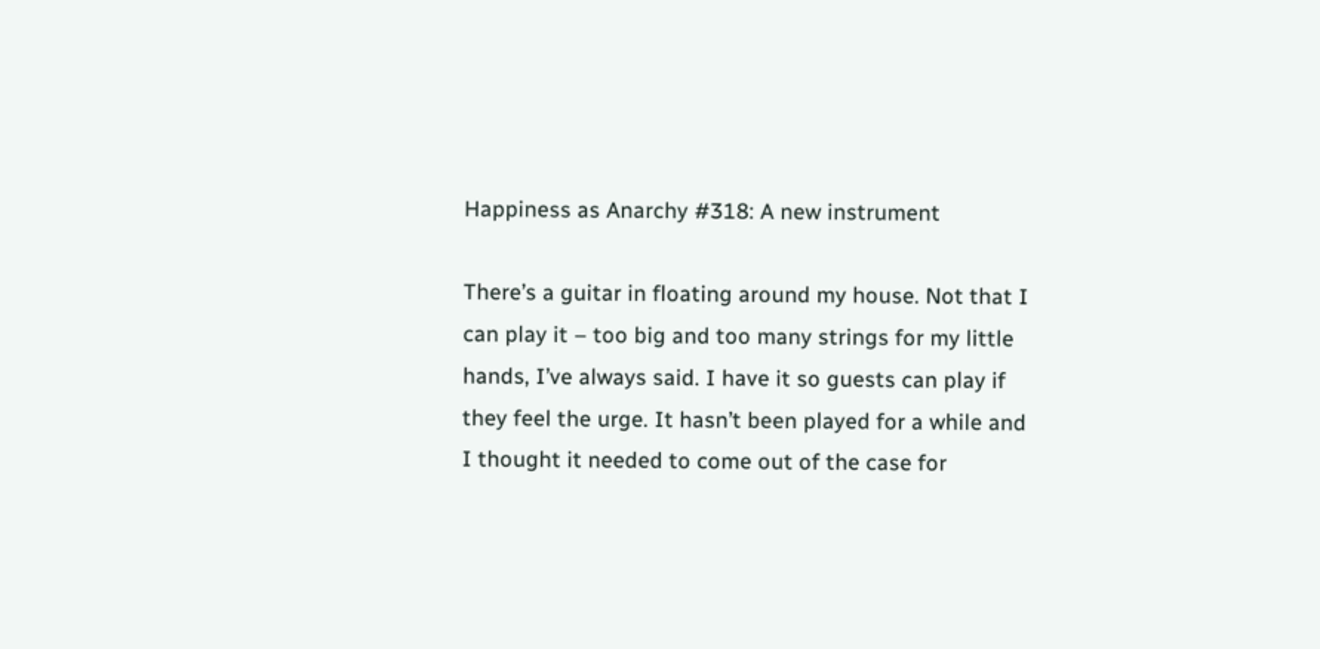Happiness as Anarchy #318: A new instrument

There’s a guitar in floating around my house. Not that I can play it – too big and too many strings for my little hands, I’ve always said. I have it so guests can play if they feel the urge. It hasn’t been played for a while and I thought it needed to come out of the case for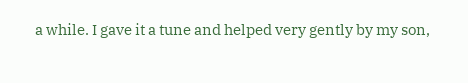a while. I gave it a tune and helped very gently by my son,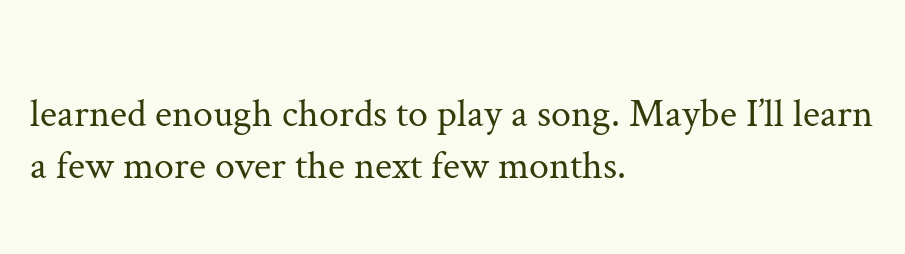learned enough chords to play a song. Maybe I’ll learn a few more over the next few months.